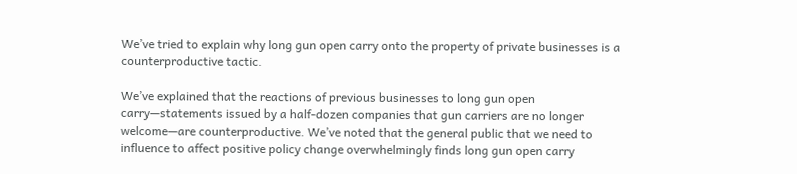We’ve tried to explain why long gun open carry onto the property of private businesses is a counterproductive tactic.

We’ve explained that the reactions of previous businesses to long gun open carry—statements issued by a half-dozen companies that gun carriers are no longer welcome—are counterproductive. We’ve noted that the general public that we need to influence to affect positive policy change overwhelmingly finds long gun open carry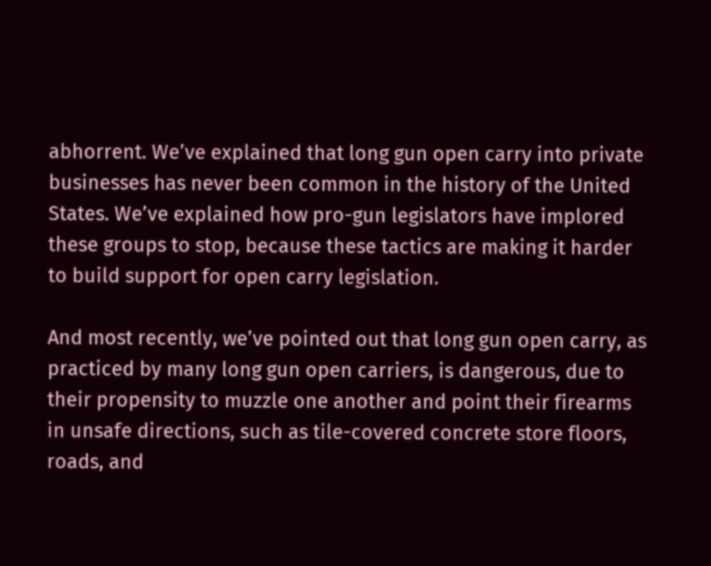abhorrent. We’ve explained that long gun open carry into private businesses has never been common in the history of the United States. We’ve explained how pro-gun legislators have implored these groups to stop, because these tactics are making it harder to build support for open carry legislation.

And most recently, we’ve pointed out that long gun open carry, as practiced by many long gun open carriers, is dangerous, due to their propensity to muzzle one another and point their firearms in unsafe directions, such as tile-covered concrete store floors, roads, and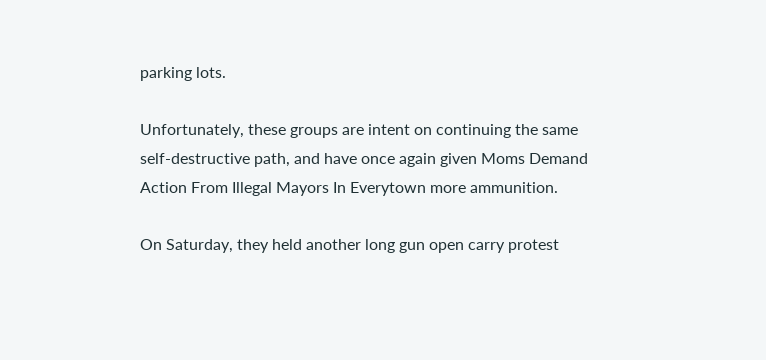parking lots.

Unfortunately, these groups are intent on continuing the same self-destructive path, and have once again given Moms Demand Action From Illegal Mayors In Everytown more ammunition.

On Saturday, they held another long gun open carry protest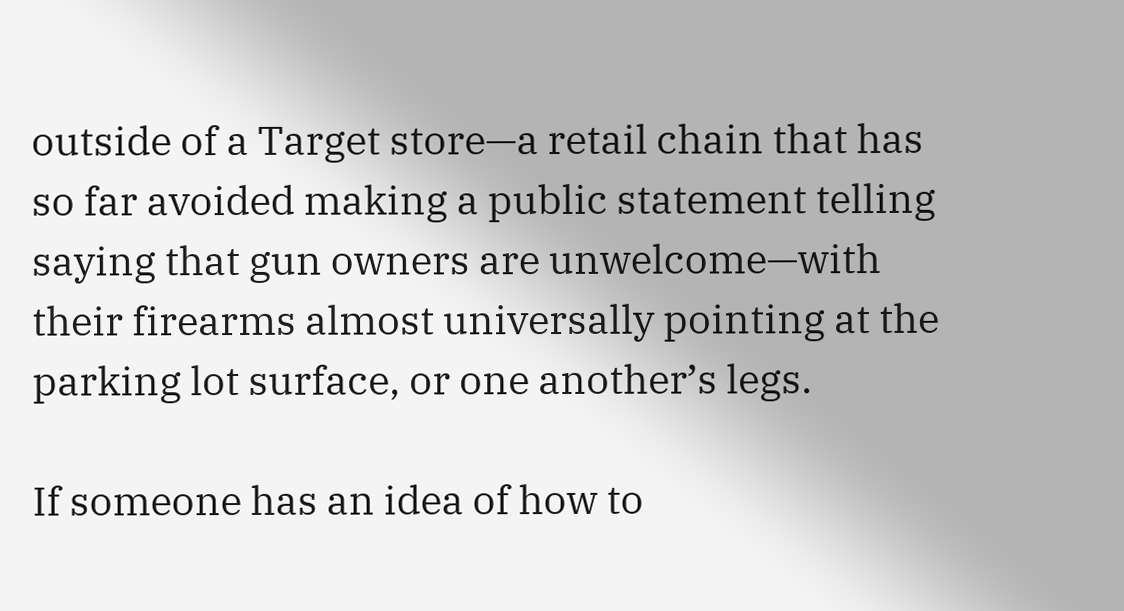outside of a Target store—a retail chain that has so far avoided making a public statement telling saying that gun owners are unwelcome—with their firearms almost universally pointing at the parking lot surface, or one another’s legs.

If someone has an idea of how to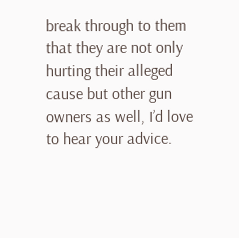break through to them that they are not only hurting their alleged cause but other gun owners as well, I’d love to hear your advice.